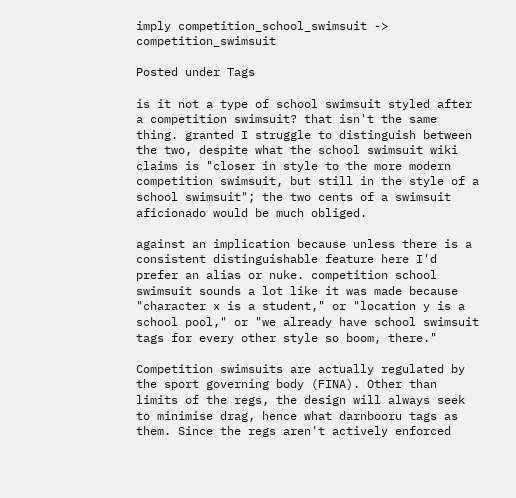imply competition_school_swimsuit -> competition_swimsuit

Posted under Tags

is it not a type of school swimsuit styled after a competition swimsuit? that isn't the same thing. granted I struggle to distinguish between the two, despite what the school swimsuit wiki claims is "closer in style to the more modern competition swimsuit, but still in the style of a school swimsuit"; the two cents of a swimsuit aficionado would be much obliged.

against an implication because unless there is a consistent distinguishable feature here I'd prefer an alias or nuke. competition school swimsuit sounds a lot like it was made because "character x is a student," or "location y is a school pool," or "we already have school swimsuit tags for every other style so boom, there."

Competition swimsuits are actually regulated by the sport governing body (FINA). Other than limits of the regs, the design will always seek to minimise drag, hence what darnbooru tags as them. Since the regs aren't actively enforced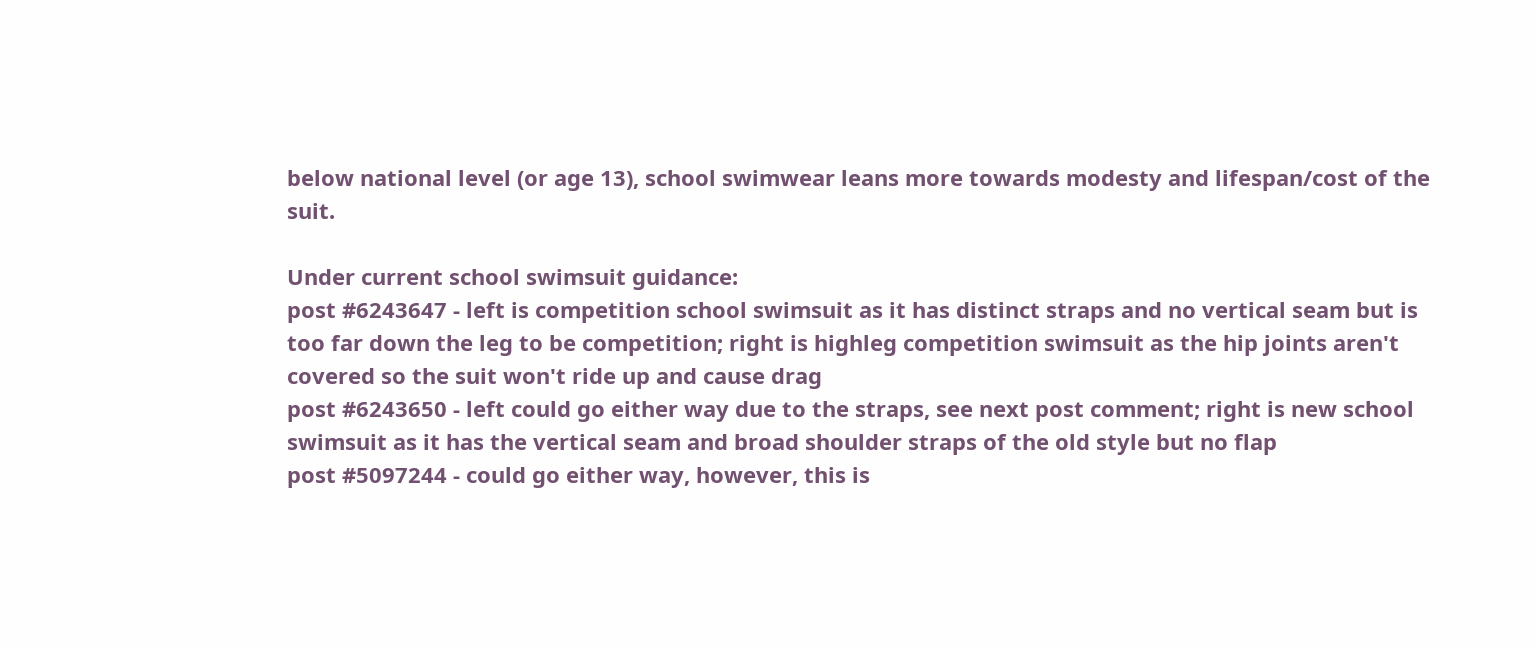below national level (or age 13), school swimwear leans more towards modesty and lifespan/cost of the suit.

Under current school swimsuit guidance:
post #6243647 - left is competition school swimsuit as it has distinct straps and no vertical seam but is too far down the leg to be competition; right is highleg competition swimsuit as the hip joints aren't covered so the suit won't ride up and cause drag
post #6243650 - left could go either way due to the straps, see next post comment; right is new school swimsuit as it has the vertical seam and broad shoulder straps of the old style but no flap
post #5097244 - could go either way, however, this is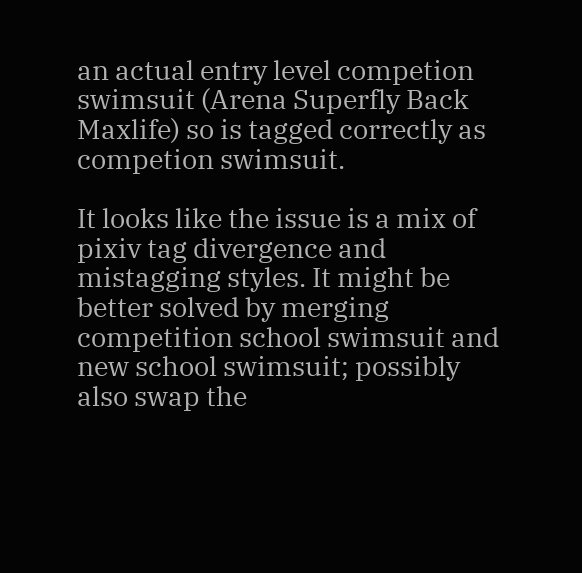an actual entry level competion swimsuit (Arena Superfly Back Maxlife) so is tagged correctly as competion swimsuit.

It looks like the issue is a mix of pixiv tag divergence and mistagging styles. It might be better solved by merging competition school swimsuit and new school swimsuit; possibly also swap the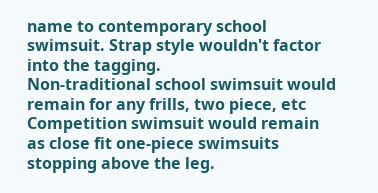name to contemporary school swimsuit. Strap style wouldn't factor into the tagging.
Non-traditional school swimsuit would remain for any frills, two piece, etc
Competition swimsuit would remain as close fit one-piece swimsuits stopping above the leg.